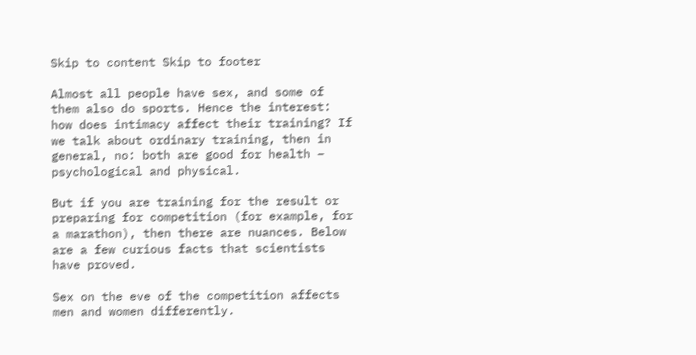Skip to content Skip to footer

Almost all people have sex, and some of them also do sports. Hence the interest: how does intimacy affect their training? If we talk about ordinary training, then in general, no: both are good for health – psychological and physical.

But if you are training for the result or preparing for competition (for example, for a marathon), then there are nuances. Below are a few curious facts that scientists have proved.

Sex on the eve of the competition affects men and women differently.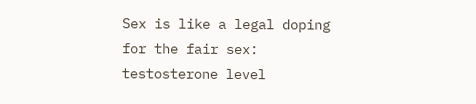Sex is like a legal doping for the fair sex: testosterone level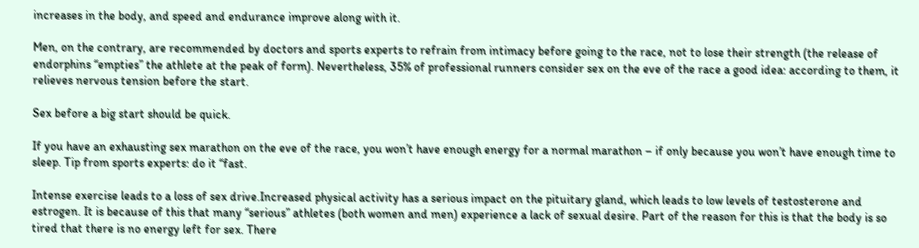increases in the body, and speed and endurance improve along with it.

Men, on the contrary, are recommended by doctors and sports experts to refrain from intimacy before going to the race, not to lose their strength (the release of endorphins “empties” the athlete at the peak of form). Nevertheless, 35% of professional runners consider sex on the eve of the race a good idea: according to them, it relieves nervous tension before the start.

Sex before a big start should be quick.

If you have an exhausting sex marathon on the eve of the race, you won’t have enough energy for a normal marathon – if only because you won’t have enough time to sleep. Tip from sports experts: do it “fast.

Intense exercise leads to a loss of sex drive.Increased physical activity has a serious impact on the pituitary gland, which leads to low levels of testosterone and estrogen. It is because of this that many “serious” athletes (both women and men) experience a lack of sexual desire. Part of the reason for this is that the body is so tired that there is no energy left for sex. There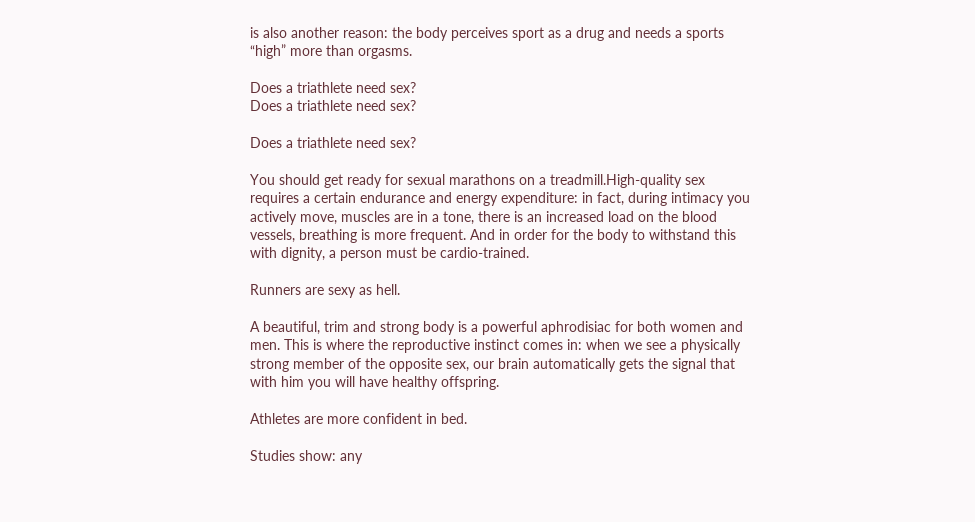is also another reason: the body perceives sport as a drug and needs a sports “high” more than orgasms.

Does a triathlete need sex?
Does a triathlete need sex?

Does a triathlete need sex?

You should get ready for sexual marathons on a treadmill.High-quality sex requires a certain endurance and energy expenditure: in fact, during intimacy you actively move, muscles are in a tone, there is an increased load on the blood vessels, breathing is more frequent. And in order for the body to withstand this with dignity, a person must be cardio-trained.

Runners are sexy as hell.

A beautiful, trim and strong body is a powerful aphrodisiac for both women and men. This is where the reproductive instinct comes in: when we see a physically strong member of the opposite sex, our brain automatically gets the signal that with him you will have healthy offspring.

Athletes are more confident in bed.

Studies show: any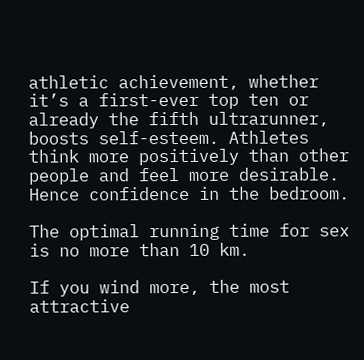athletic achievement, whether it’s a first-ever top ten or already the fifth ultrarunner, boosts self-esteem. Athletes think more positively than other people and feel more desirable. Hence confidence in the bedroom.

The optimal running time for sex is no more than 10 km.

If you wind more, the most attractive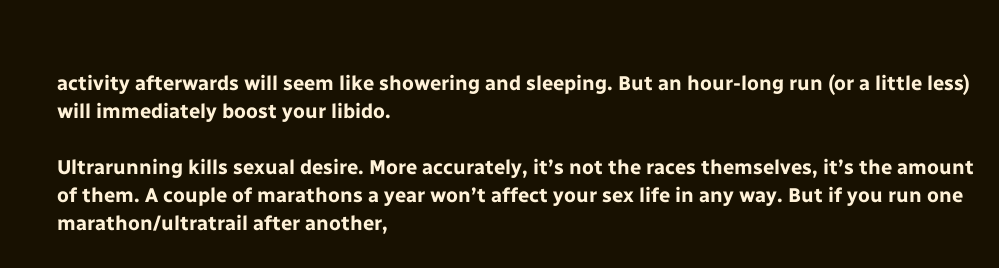activity afterwards will seem like showering and sleeping. But an hour-long run (or a little less) will immediately boost your libido.

Ultrarunning kills sexual desire. More accurately, it’s not the races themselves, it’s the amount of them. A couple of marathons a year won’t affect your sex life in any way. But if you run one marathon/ultratrail after another,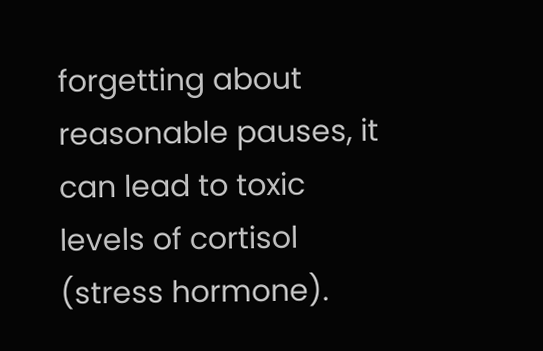forgetting about reasonable pauses, it can lead to toxic levels of cortisol (stress hormone).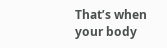That’s when your body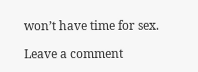won’t have time for sex.

Leave a comment